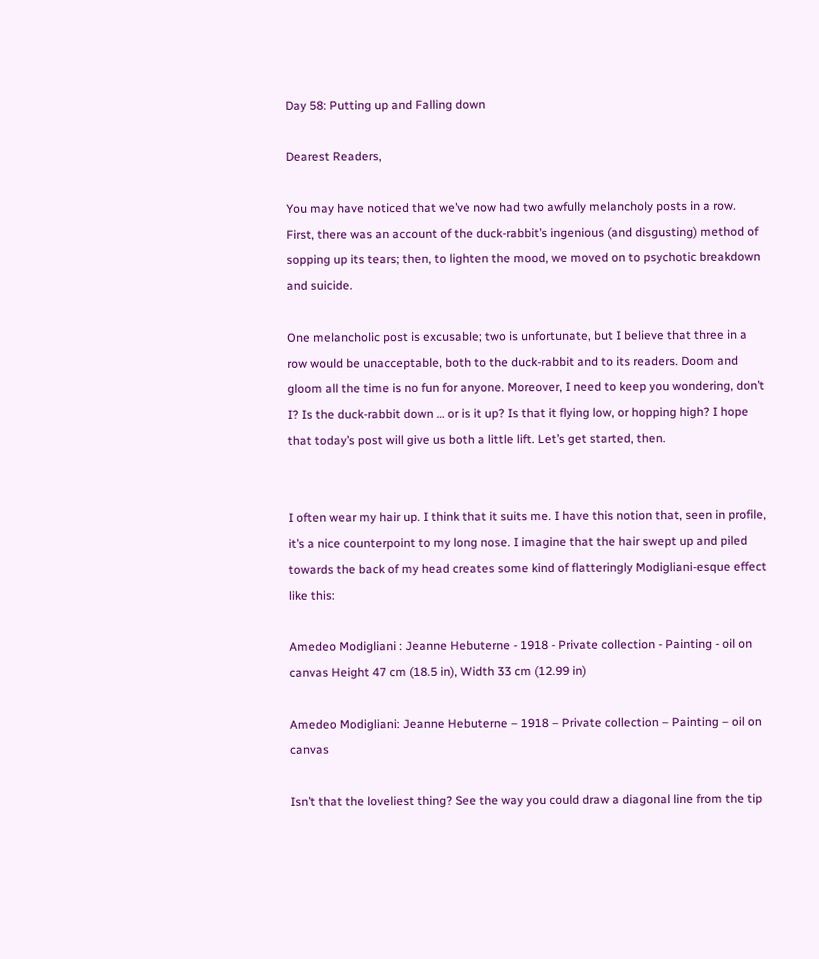Day 58: Putting up and Falling down

Dearest Readers,

You may have noticed that we’ve now had two awfully melancholy posts in a row. First, there was an account of the duck-rabbit’s ingenious (and disgusting) method of sopping up its tears; then, to lighten the mood, we moved on to psychotic breakdown and suicide.

One melancholic post is excusable; two is unfortunate, but I believe that three in a row would be unacceptable, both to the duck-rabbit and to its readers. Doom and gloom all the time is no fun for anyone. Moreover, I need to keep you wondering, don’t I? Is the duck-rabbit down … or is it up? Is that it flying low, or hopping high? I hope that today’s post will give us both a little lift. Let’s get started, then.


I often wear my hair up. I think that it suits me. I have this notion that, seen in profile, it’s a nice counterpoint to my long nose. I imagine that the hair swept up and piled towards the back of my head creates some kind of flatteringly Modigliani-esque effect like this:

Amedeo Modigliani : Jeanne Hebuterne - 1918 - Private collection - Painting - oil on canvas Height 47 cm (18.5 in), Width 33 cm (12.99 in)

Amedeo Modigliani: Jeanne Hebuterne – 1918 – Private collection – Painting – oil on canvas

Isn’t that the loveliest thing? See the way you could draw a diagonal line from the tip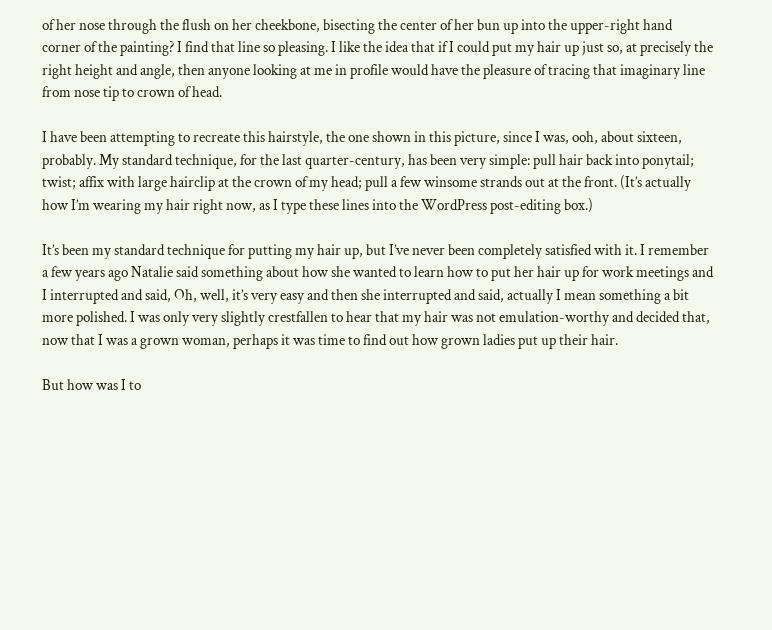of her nose through the flush on her cheekbone, bisecting the center of her bun up into the upper-right hand corner of the painting? I find that line so pleasing. I like the idea that if I could put my hair up just so, at precisely the right height and angle, then anyone looking at me in profile would have the pleasure of tracing that imaginary line from nose tip to crown of head.

I have been attempting to recreate this hairstyle, the one shown in this picture, since I was, ooh, about sixteen, probably. My standard technique, for the last quarter-century, has been very simple: pull hair back into ponytail; twist; affix with large hairclip at the crown of my head; pull a few winsome strands out at the front. (It’s actually how I’m wearing my hair right now, as I type these lines into the WordPress post-editing box.)

It’s been my standard technique for putting my hair up, but I’ve never been completely satisfied with it. I remember a few years ago Natalie said something about how she wanted to learn how to put her hair up for work meetings and I interrupted and said, Oh, well, it’s very easy and then she interrupted and said, actually I mean something a bit more polished. I was only very slightly crestfallen to hear that my hair was not emulation-worthy and decided that, now that I was a grown woman, perhaps it was time to find out how grown ladies put up their hair.

But how was I to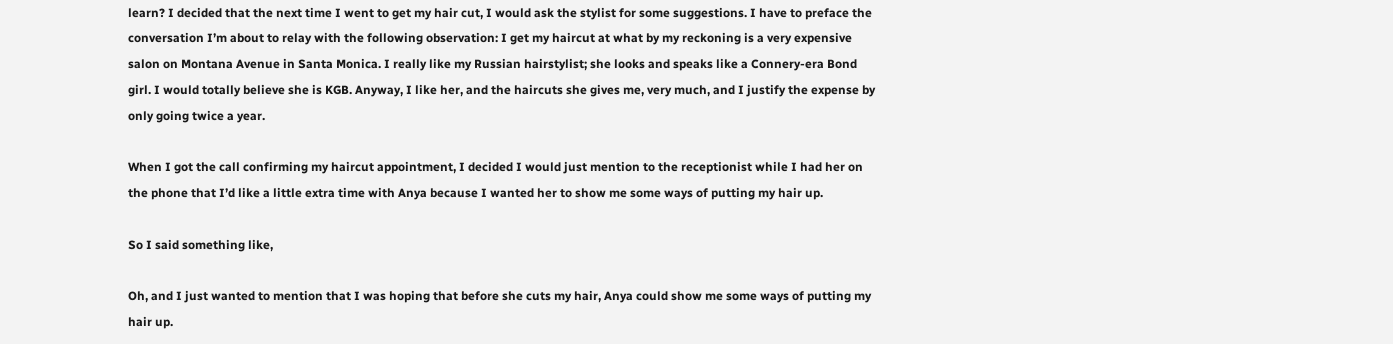learn? I decided that the next time I went to get my hair cut, I would ask the stylist for some suggestions. I have to preface the conversation I’m about to relay with the following observation: I get my haircut at what by my reckoning is a very expensive salon on Montana Avenue in Santa Monica. I really like my Russian hairstylist; she looks and speaks like a Connery-era Bond girl. I would totally believe she is KGB. Anyway, I like her, and the haircuts she gives me, very much, and I justify the expense by only going twice a year.

When I got the call confirming my haircut appointment, I decided I would just mention to the receptionist while I had her on the phone that I’d like a little extra time with Anya because I wanted her to show me some ways of putting my hair up.

So I said something like,

Oh, and I just wanted to mention that I was hoping that before she cuts my hair, Anya could show me some ways of putting my hair up.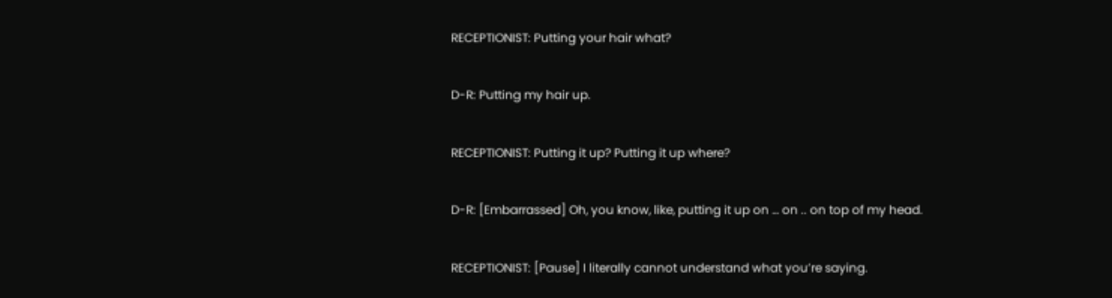RECEPTIONIST: Putting your hair what?

D-R: Putting my hair up.

RECEPTIONIST: Putting it up? Putting it up where?

D-R: [Embarrassed] Oh, you know, like, putting it up on … on .. on top of my head.

RECEPTIONIST: [Pause] I literally cannot understand what you’re saying.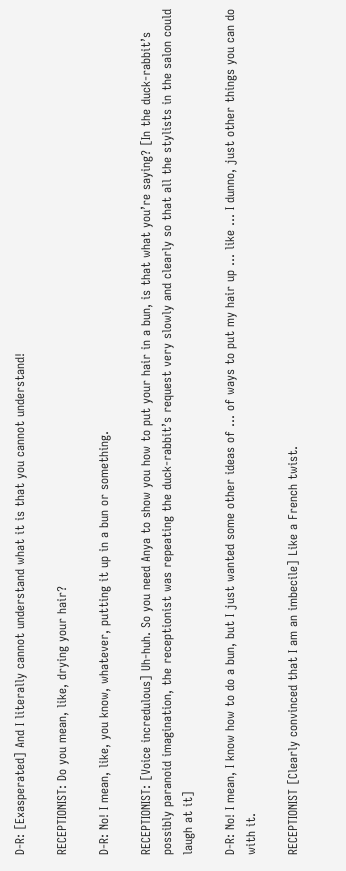D-R: [Exasperated] And I literally cannot understand what it is that you cannot understand!

RECEPTIONIST: Do you mean, like, drying your hair?

D-R: No! I mean, like, you know, whatever, putting it up in a bun or something.

RECEPTIONIST: [Voice incredulous] Uh-huh. So you need Anya to show you how to put your hair in a bun, is that what you’re saying? [In the duck-rabbit’s possibly paranoid imagination, the receptionist was repeating the duck-rabbit’s request very slowly and clearly so that all the stylists in the salon could laugh at it]

D-R: No! I mean, I know how to do a bun, but I just wanted some other ideas of … of ways to put my hair up … like … I dunno, just other things you can do with it.

RECEPTIONIST [Clearly convinced that I am an imbecile] Like a French twist.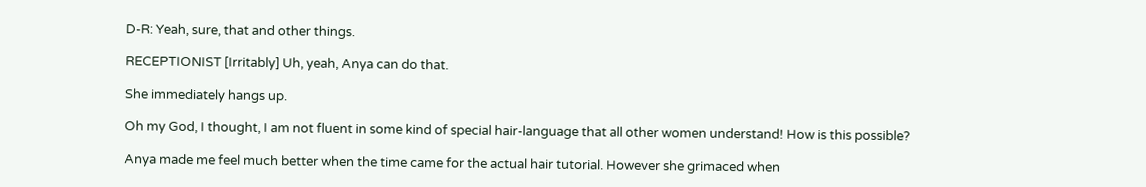D-R: Yeah, sure, that and other things.

RECEPTIONIST [Irritably] Uh, yeah, Anya can do that.

She immediately hangs up.

Oh my God, I thought, I am not fluent in some kind of special hair-language that all other women understand! How is this possible?

Anya made me feel much better when the time came for the actual hair tutorial. However she grimaced when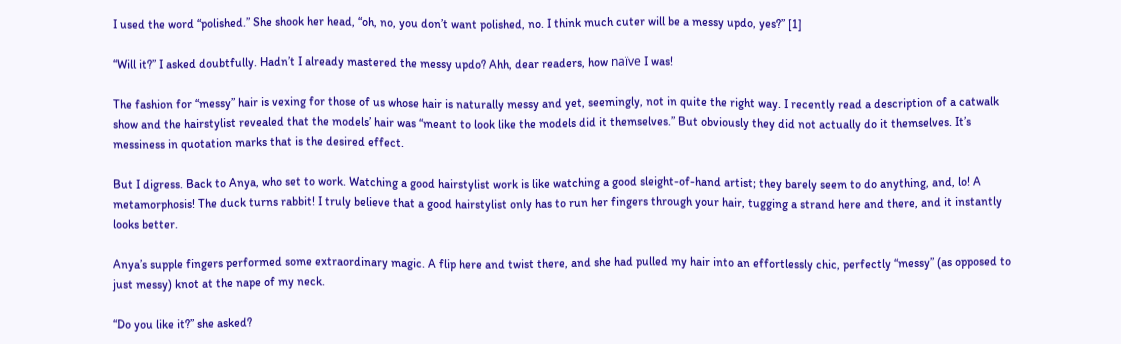I used the word “polished.” She shook her head, “oh, no, you don’t want polished, no. I think much cuter will be a messy updo, yes?” [1]

“Will it?” I asked doubtfully. Hadn’t I already mastered the messy updo? Ahh, dear readers, how naïve I was!

The fashion for “messy” hair is vexing for those of us whose hair is naturally messy and yet, seemingly, not in quite the right way. I recently read a description of a catwalk show and the hairstylist revealed that the models’ hair was “meant to look like the models did it themselves.” But obviously they did not actually do it themselves. It’s messiness in quotation marks that is the desired effect.

But I digress. Back to Anya, who set to work. Watching a good hairstylist work is like watching a good sleight-of-hand artist; they barely seem to do anything, and, lo! A metamorphosis! The duck turns rabbit! I truly believe that a good hairstylist only has to run her fingers through your hair, tugging a strand here and there, and it instantly looks better.

Anya’s supple fingers performed some extraordinary magic. A flip here and twist there, and she had pulled my hair into an effortlessly chic, perfectly “messy” (as opposed to just messy) knot at the nape of my neck.

“Do you like it?” she asked?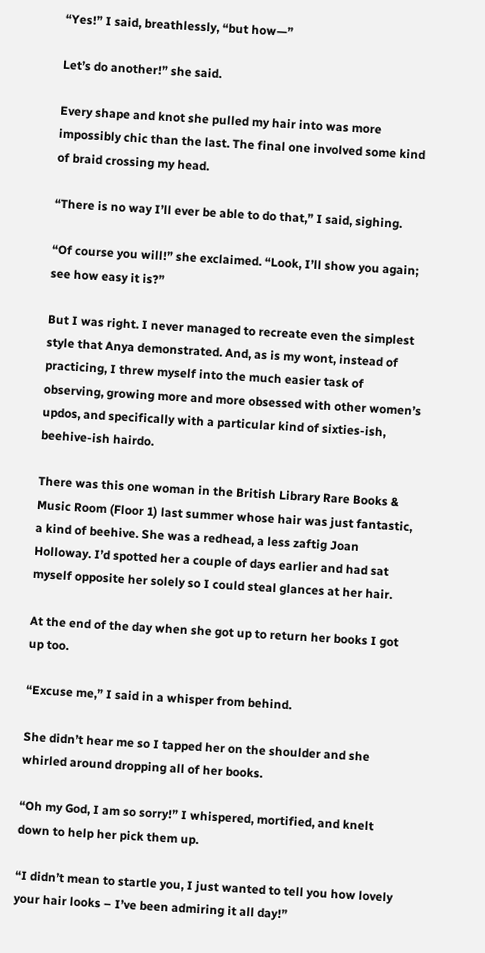“Yes!” I said, breathlessly, “but how—”

Let’s do another!” she said.

Every shape and knot she pulled my hair into was more impossibly chic than the last. The final one involved some kind of braid crossing my head.

“There is no way I’ll ever be able to do that,” I said, sighing.

“Of course you will!” she exclaimed. “Look, I’ll show you again; see how easy it is?”

But I was right. I never managed to recreate even the simplest style that Anya demonstrated. And, as is my wont, instead of practicing, I threw myself into the much easier task of observing, growing more and more obsessed with other women’s updos, and specifically with a particular kind of sixties-ish, beehive-ish hairdo.

There was this one woman in the British Library Rare Books & Music Room (Floor 1) last summer whose hair was just fantastic, a kind of beehive. She was a redhead, a less zaftig Joan Holloway. I’d spotted her a couple of days earlier and had sat myself opposite her solely so I could steal glances at her hair.

At the end of the day when she got up to return her books I got up too.

“Excuse me,” I said in a whisper from behind.

She didn’t hear me so I tapped her on the shoulder and she whirled around dropping all of her books.

“Oh my God, I am so sorry!” I whispered, mortified, and knelt down to help her pick them up.

“I didn’t mean to startle you, I just wanted to tell you how lovely your hair looks – I’ve been admiring it all day!”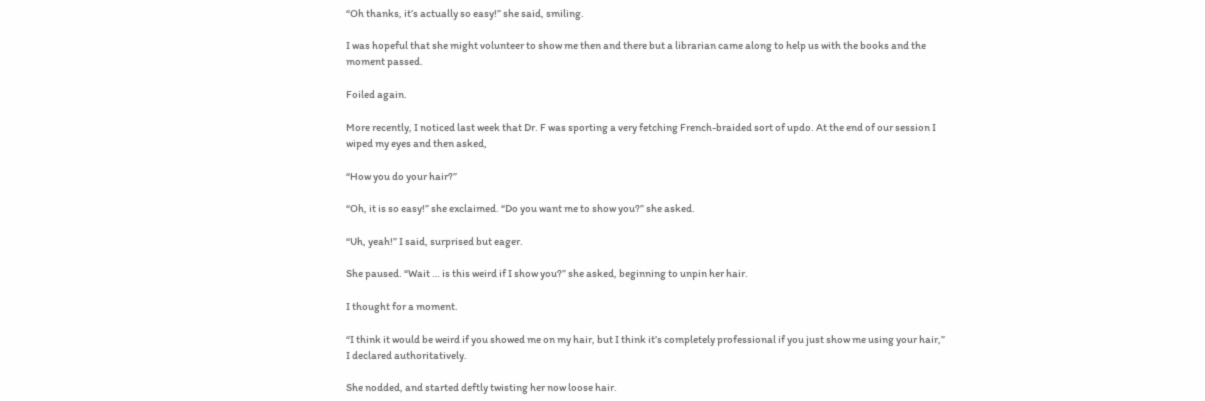“Oh thanks, it’s actually so easy!” she said, smiling.

I was hopeful that she might volunteer to show me then and there but a librarian came along to help us with the books and the moment passed.

Foiled again.

More recently, I noticed last week that Dr. F was sporting a very fetching French-braided sort of updo. At the end of our session I wiped my eyes and then asked,

“How you do your hair?”

“Oh, it is so easy!” she exclaimed. “Do you want me to show you?” she asked.

“Uh, yeah!” I said, surprised but eager.

She paused. “Wait … is this weird if I show you?” she asked, beginning to unpin her hair.

I thought for a moment.

“I think it would be weird if you showed me on my hair, but I think it’s completely professional if you just show me using your hair,” I declared authoritatively.

She nodded, and started deftly twisting her now loose hair.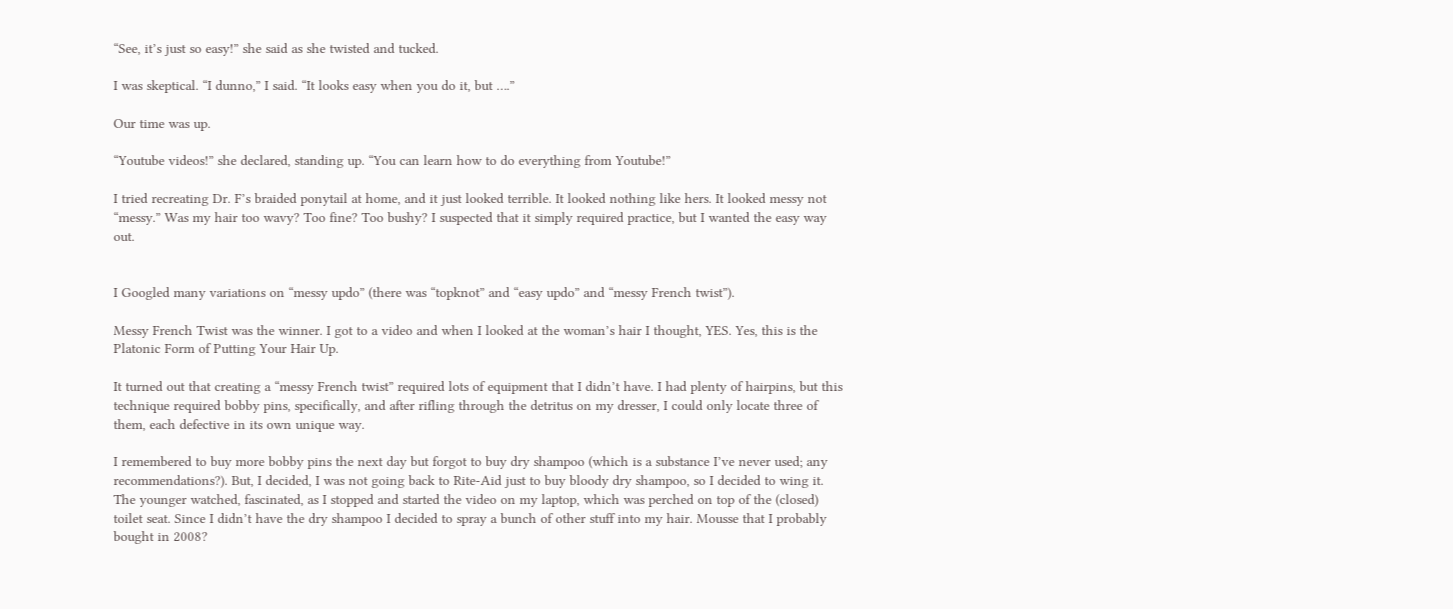“See, it’s just so easy!” she said as she twisted and tucked.

I was skeptical. “I dunno,” I said. “It looks easy when you do it, but ….”

Our time was up.

“Youtube videos!” she declared, standing up. “You can learn how to do everything from Youtube!”

I tried recreating Dr. F’s braided ponytail at home, and it just looked terrible. It looked nothing like hers. It looked messy not “messy.” Was my hair too wavy? Too fine? Too bushy? I suspected that it simply required practice, but I wanted the easy way out.


I Googled many variations on “messy updo” (there was “topknot” and “easy updo” and “messy French twist”).

Messy French Twist was the winner. I got to a video and when I looked at the woman’s hair I thought, YES. Yes, this is the Platonic Form of Putting Your Hair Up.

It turned out that creating a “messy French twist” required lots of equipment that I didn’t have. I had plenty of hairpins, but this technique required bobby pins, specifically, and after rifling through the detritus on my dresser, I could only locate three of them, each defective in its own unique way.

I remembered to buy more bobby pins the next day but forgot to buy dry shampoo (which is a substance I’ve never used; any recommendations?). But, I decided, I was not going back to Rite-Aid just to buy bloody dry shampoo, so I decided to wing it. The younger watched, fascinated, as I stopped and started the video on my laptop, which was perched on top of the (closed) toilet seat. Since I didn’t have the dry shampoo I decided to spray a bunch of other stuff into my hair. Mousse that I probably bought in 2008?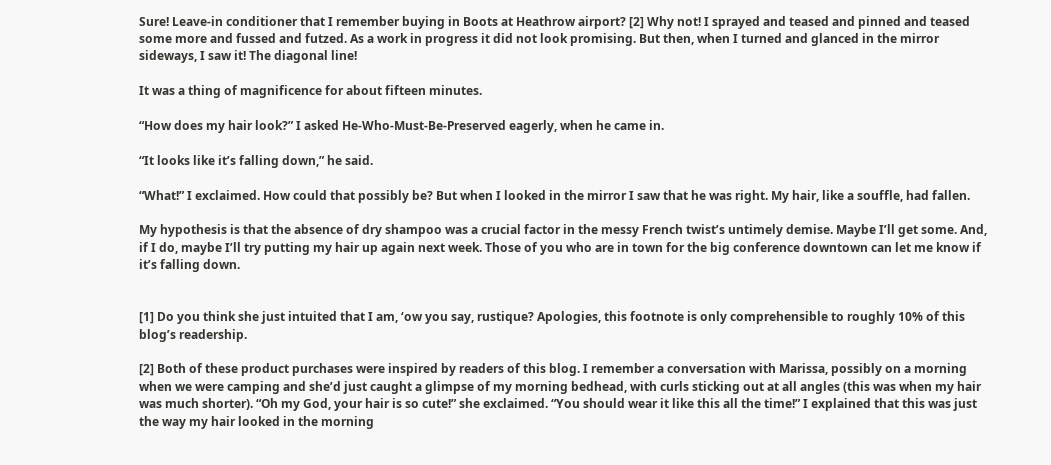Sure! Leave-in conditioner that I remember buying in Boots at Heathrow airport? [2] Why not! I sprayed and teased and pinned and teased some more and fussed and futzed. As a work in progress it did not look promising. But then, when I turned and glanced in the mirror sideways, I saw it! The diagonal line!

It was a thing of magnificence for about fifteen minutes.

“How does my hair look?” I asked He-Who-Must-Be-Preserved eagerly, when he came in.

“It looks like it’s falling down,” he said.

“What!” I exclaimed. How could that possibly be? But when I looked in the mirror I saw that he was right. My hair, like a souffle, had fallen.

My hypothesis is that the absence of dry shampoo was a crucial factor in the messy French twist’s untimely demise. Maybe I’ll get some. And, if I do, maybe I’ll try putting my hair up again next week. Those of you who are in town for the big conference downtown can let me know if it’s falling down.


[1] Do you think she just intuited that I am, ‘ow you say, rustique? Apologies, this footnote is only comprehensible to roughly 10% of this blog’s readership.

[2] Both of these product purchases were inspired by readers of this blog. I remember a conversation with Marissa, possibly on a morning when we were camping and she’d just caught a glimpse of my morning bedhead, with curls sticking out at all angles (this was when my hair was much shorter). “Oh my God, your hair is so cute!” she exclaimed. “You should wear it like this all the time!” I explained that this was just the way my hair looked in the morning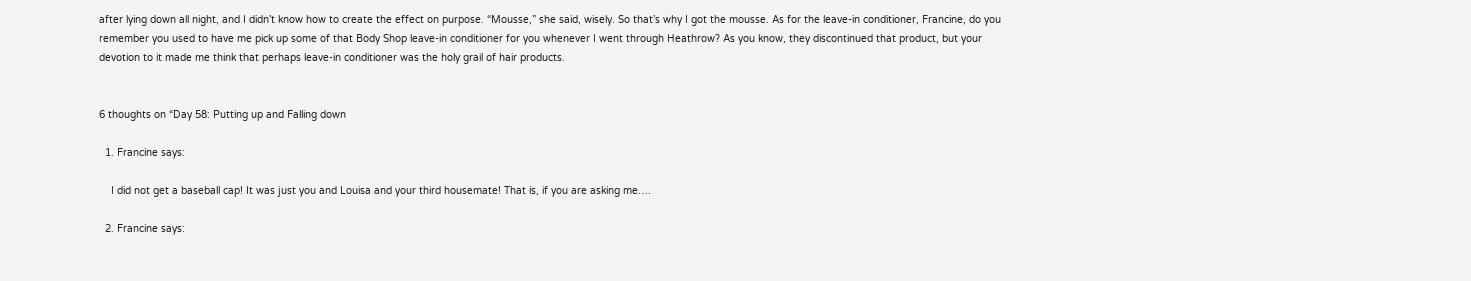after lying down all night, and I didn’t know how to create the effect on purpose. “Mousse,” she said, wisely. So that’s why I got the mousse. As for the leave-in conditioner, Francine, do you remember you used to have me pick up some of that Body Shop leave-in conditioner for you whenever I went through Heathrow? As you know, they discontinued that product, but your devotion to it made me think that perhaps leave-in conditioner was the holy grail of hair products.


6 thoughts on “Day 58: Putting up and Falling down

  1. Francine says:

    I did not get a baseball cap! It was just you and Louisa and your third housemate! That is, if you are asking me….

  2. Francine says: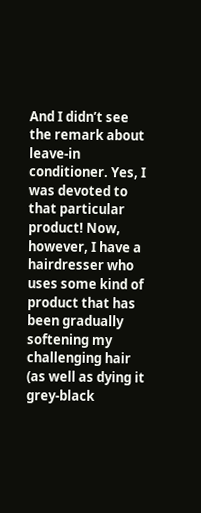And I didn’t see the remark about leave-in conditioner. Yes, I was devoted to that particular product! Now, however, I have a hairdresser who uses some kind of product that has been gradually softening my challenging hair (as well as dying it grey-black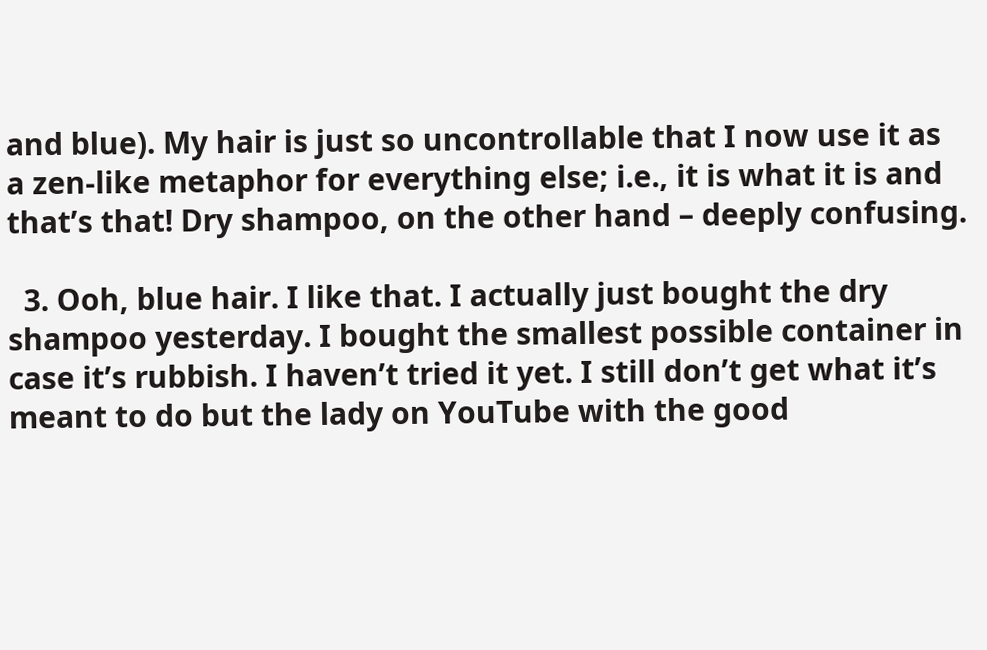and blue). My hair is just so uncontrollable that I now use it as a zen-like metaphor for everything else; i.e., it is what it is and that’s that! Dry shampoo, on the other hand – deeply confusing.

  3. Ooh, blue hair. I like that. I actually just bought the dry shampoo yesterday. I bought the smallest possible container in case it’s rubbish. I haven’t tried it yet. I still don’t get what it’s meant to do but the lady on YouTube with the good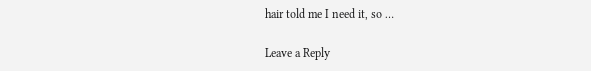hair told me I need it, so …

Leave a Reply